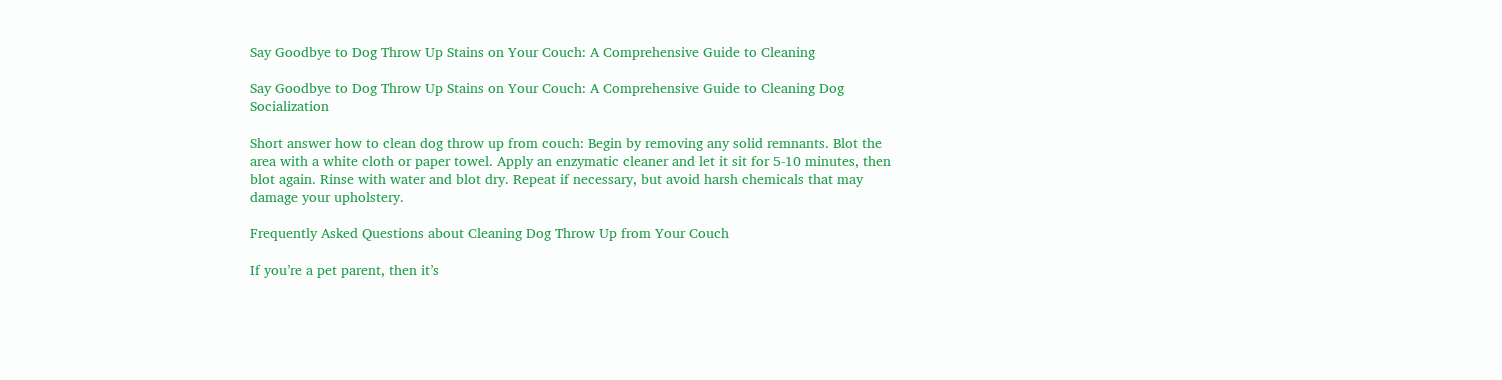Say Goodbye to Dog Throw Up Stains on Your Couch: A Comprehensive Guide to Cleaning

Say Goodbye to Dog Throw Up Stains on Your Couch: A Comprehensive Guide to Cleaning Dog Socialization

Short answer how to clean dog throw up from couch: Begin by removing any solid remnants. Blot the area with a white cloth or paper towel. Apply an enzymatic cleaner and let it sit for 5-10 minutes, then blot again. Rinse with water and blot dry. Repeat if necessary, but avoid harsh chemicals that may damage your upholstery.

Frequently Asked Questions about Cleaning Dog Throw Up from Your Couch

If you’re a pet parent, then it’s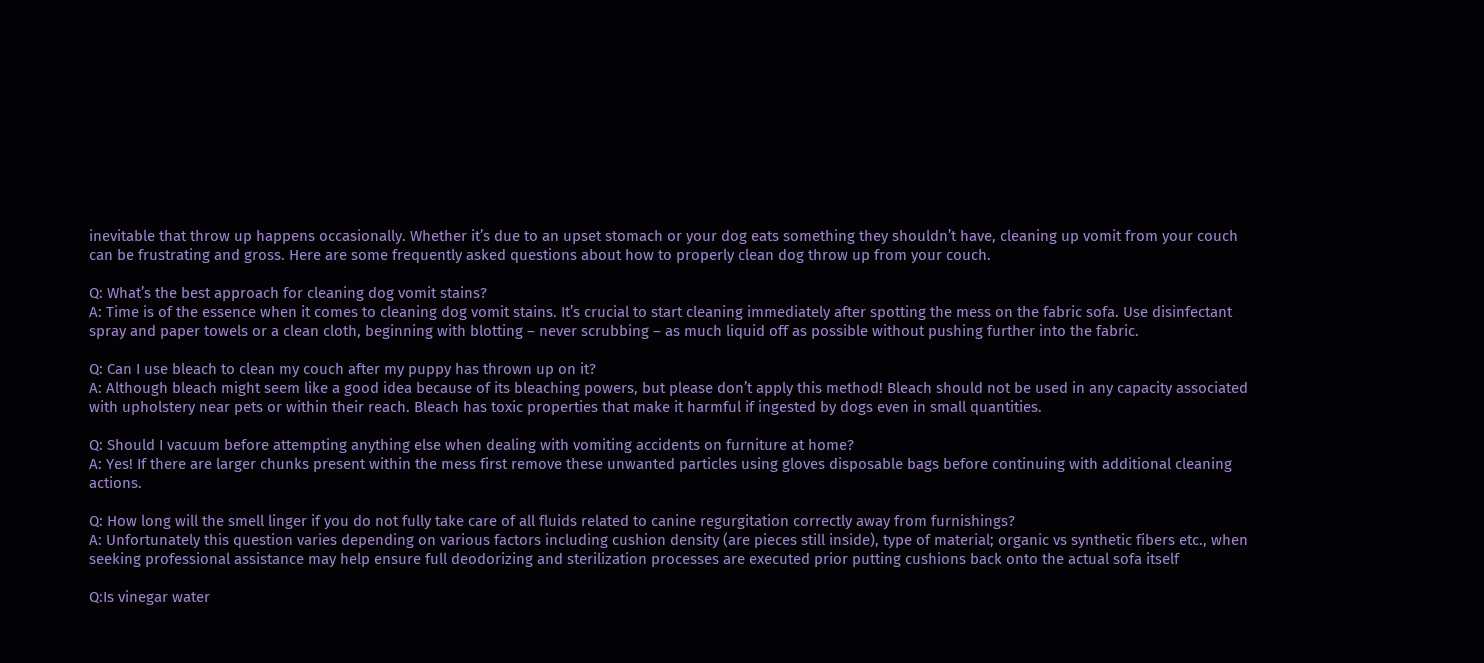inevitable that throw up happens occasionally. Whether it’s due to an upset stomach or your dog eats something they shouldn’t have, cleaning up vomit from your couch can be frustrating and gross. Here are some frequently asked questions about how to properly clean dog throw up from your couch.

Q: What’s the best approach for cleaning dog vomit stains?
A: Time is of the essence when it comes to cleaning dog vomit stains. It’s crucial to start cleaning immediately after spotting the mess on the fabric sofa. Use disinfectant spray and paper towels or a clean cloth, beginning with blotting – never scrubbing – as much liquid off as possible without pushing further into the fabric.

Q: Can I use bleach to clean my couch after my puppy has thrown up on it?
A: Although bleach might seem like a good idea because of its bleaching powers, but please don’t apply this method! Bleach should not be used in any capacity associated with upholstery near pets or within their reach. Bleach has toxic properties that make it harmful if ingested by dogs even in small quantities.

Q: Should I vacuum before attempting anything else when dealing with vomiting accidents on furniture at home?
A: Yes! If there are larger chunks present within the mess first remove these unwanted particles using gloves disposable bags before continuing with additional cleaning actions.

Q: How long will the smell linger if you do not fully take care of all fluids related to canine regurgitation correctly away from furnishings?
A: Unfortunately this question varies depending on various factors including cushion density (are pieces still inside), type of material; organic vs synthetic fibers etc., when seeking professional assistance may help ensure full deodorizing and sterilization processes are executed prior putting cushions back onto the actual sofa itself

Q:Is vinegar water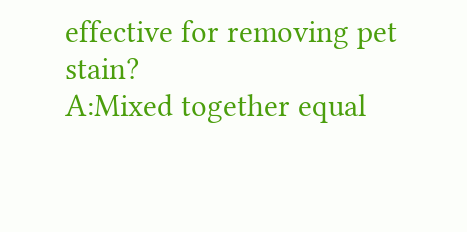effective for removing pet stain?
A:Mixed together equal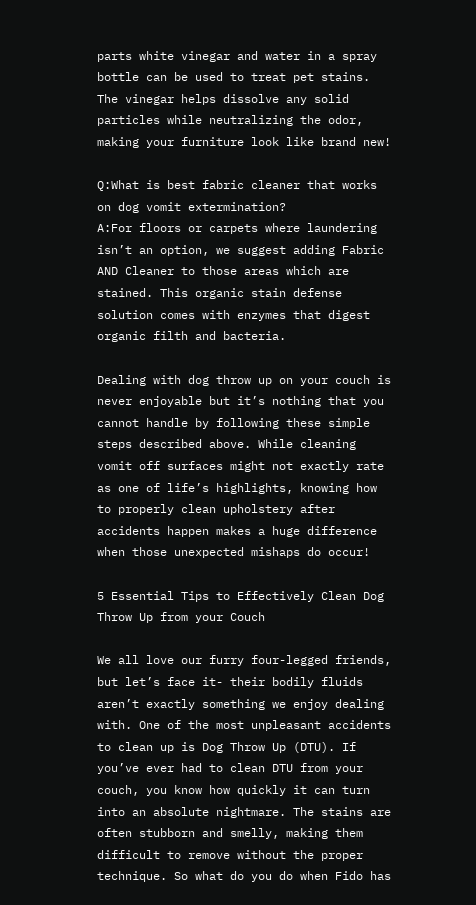parts white vinegar and water in a spray bottle can be used to treat pet stains. The vinegar helps dissolve any solid particles while neutralizing the odor, making your furniture look like brand new!

Q:What is best fabric cleaner that works on dog vomit extermination?
A:For floors or carpets where laundering isn’t an option, we suggest adding Fabric AND Cleaner to those areas which are stained. This organic stain defense solution comes with enzymes that digest organic filth and bacteria.

Dealing with dog throw up on your couch is never enjoyable but it’s nothing that you cannot handle by following these simple steps described above. While cleaning vomit off surfaces might not exactly rate as one of life’s highlights, knowing how to properly clean upholstery after accidents happen makes a huge difference when those unexpected mishaps do occur!

5 Essential Tips to Effectively Clean Dog Throw Up from your Couch

We all love our furry four-legged friends, but let’s face it- their bodily fluids aren’t exactly something we enjoy dealing with. One of the most unpleasant accidents to clean up is Dog Throw Up (DTU). If you’ve ever had to clean DTU from your couch, you know how quickly it can turn into an absolute nightmare. The stains are often stubborn and smelly, making them difficult to remove without the proper technique. So what do you do when Fido has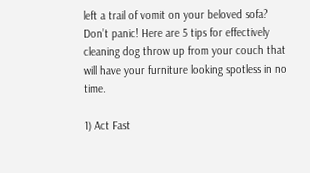left a trail of vomit on your beloved sofa? Don’t panic! Here are 5 tips for effectively cleaning dog throw up from your couch that will have your furniture looking spotless in no time.

1) Act Fast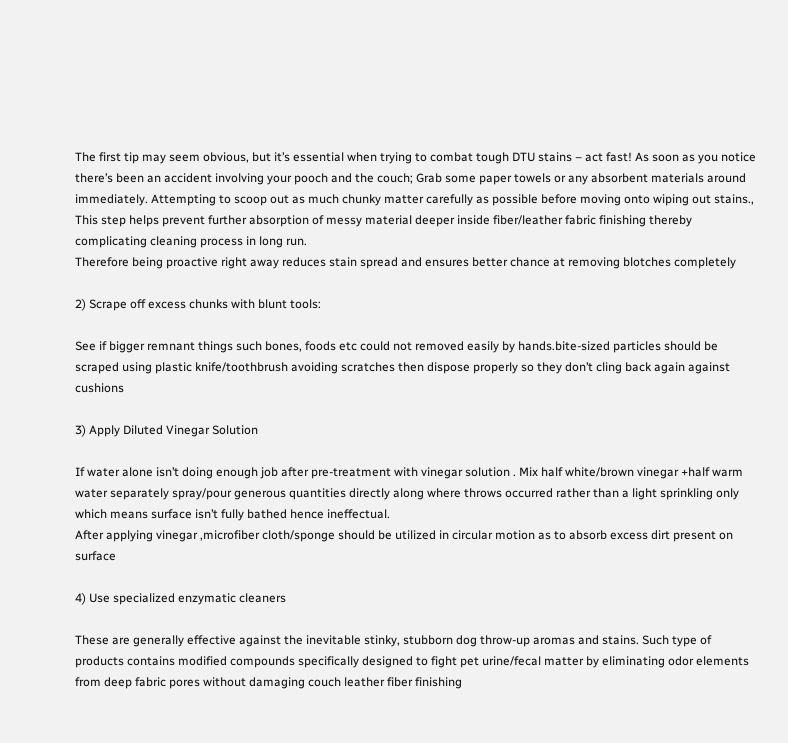The first tip may seem obvious, but it’s essential when trying to combat tough DTU stains – act fast! As soon as you notice there’s been an accident involving your pooch and the couch; Grab some paper towels or any absorbent materials around immediately. Attempting to scoop out as much chunky matter carefully as possible before moving onto wiping out stains., This step helps prevent further absorption of messy material deeper inside fiber/leather fabric finishing thereby complicating cleaning process in long run.
Therefore being proactive right away reduces stain spread and ensures better chance at removing blotches completely

2) Scrape off excess chunks with blunt tools:

See if bigger remnant things such bones, foods etc could not removed easily by hands.bite-sized particles should be scraped using plastic knife/toothbrush avoiding scratches then dispose properly so they don’t cling back again against cushions

3) Apply Diluted Vinegar Solution

If water alone isn’t doing enough job after pre-treatment with vinegar solution . Mix half white/brown vinegar +half warm water separately spray/pour generous quantities directly along where throws occurred rather than a light sprinkling only which means surface isn’t fully bathed hence ineffectual.
After applying vinegar ,microfiber cloth/sponge should be utilized in circular motion as to absorb excess dirt present on surface

4) Use specialized enzymatic cleaners

These are generally effective against the inevitable stinky, stubborn dog throw-up aromas and stains. Such type of products contains modified compounds specifically designed to fight pet urine/fecal matter by eliminating odor elements from deep fabric pores without damaging couch leather fiber finishing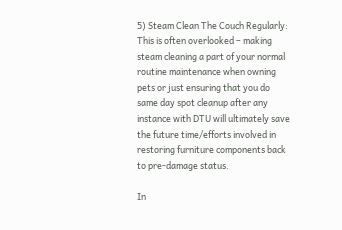5) Steam Clean The Couch Regularly: This is often overlooked – making steam cleaning a part of your normal routine maintenance when owning pets or just ensuring that you do same day spot cleanup after any instance with DTU will ultimately save the future time/efforts involved in restoring furniture components back to pre-damage status.

In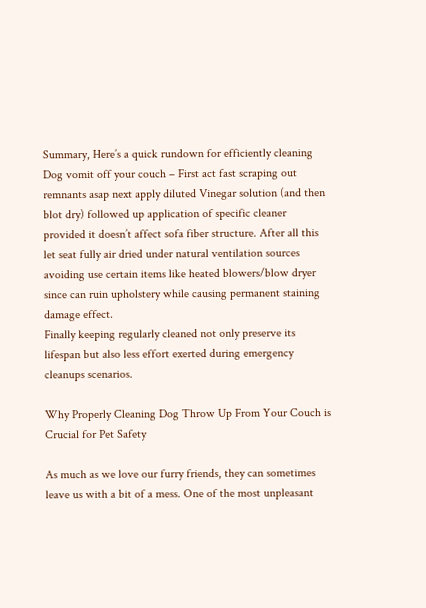Summary, Here’s a quick rundown for efficiently cleaning Dog vomit off your couch – First act fast scraping out remnants asap next apply diluted Vinegar solution (and then blot dry) followed up application of specific cleaner provided it doesn’t affect sofa fiber structure. After all this let seat fully air dried under natural ventilation sources avoiding use certain items like heated blowers/blow dryer since can ruin upholstery while causing permanent staining damage effect.
Finally keeping regularly cleaned not only preserve its lifespan but also less effort exerted during emergency cleanups scenarios.

Why Properly Cleaning Dog Throw Up From Your Couch is Crucial for Pet Safety

As much as we love our furry friends, they can sometimes leave us with a bit of a mess. One of the most unpleasant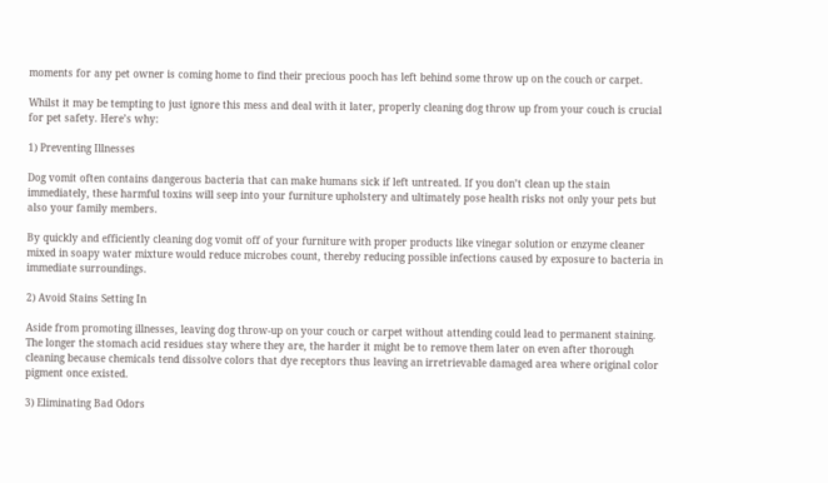moments for any pet owner is coming home to find their precious pooch has left behind some throw up on the couch or carpet.

Whilst it may be tempting to just ignore this mess and deal with it later, properly cleaning dog throw up from your couch is crucial for pet safety. Here’s why:

1) Preventing Illnesses

Dog vomit often contains dangerous bacteria that can make humans sick if left untreated. If you don’t clean up the stain immediately, these harmful toxins will seep into your furniture upholstery and ultimately pose health risks not only your pets but also your family members.

By quickly and efficiently cleaning dog vomit off of your furniture with proper products like vinegar solution or enzyme cleaner mixed in soapy water mixture would reduce microbes count, thereby reducing possible infections caused by exposure to bacteria in immediate surroundings.

2) Avoid Stains Setting In

Aside from promoting illnesses, leaving dog throw-up on your couch or carpet without attending could lead to permanent staining. The longer the stomach acid residues stay where they are, the harder it might be to remove them later on even after thorough cleaning because chemicals tend dissolve colors that dye receptors thus leaving an irretrievable damaged area where original color pigment once existed.

3) Eliminating Bad Odors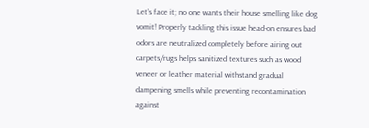Let’s face it; no one wants their house smelling like dog vomit! Properly tackling this issue head-on ensures bad odors are neutralized completely before airing out carpets/rugs helps sanitized textures such as wood veneer or leather material withstand gradual dampening smells while preventing recontamination against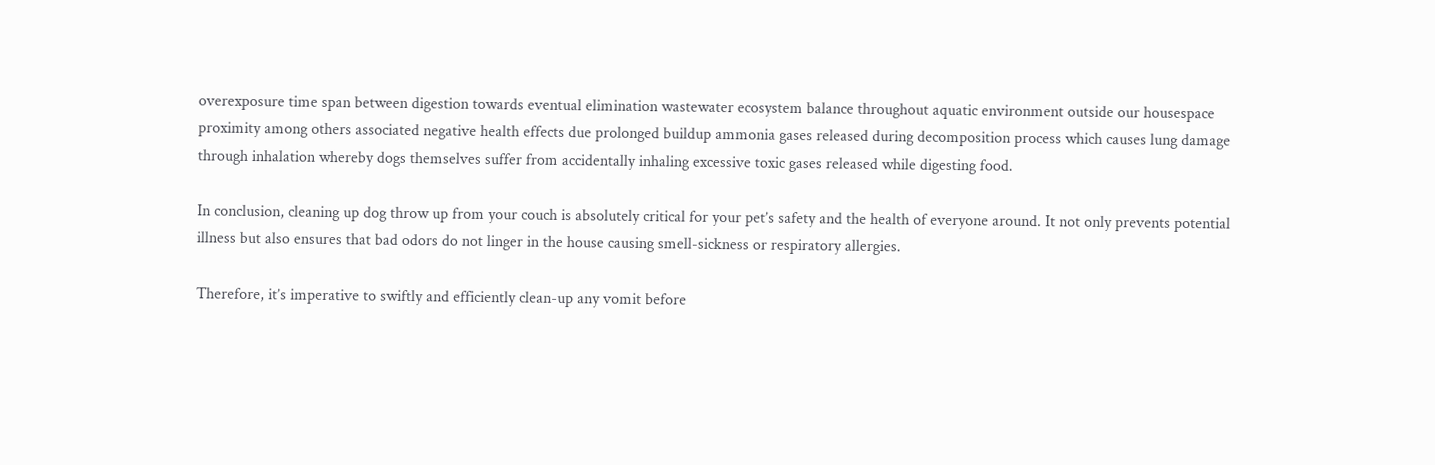overexposure time span between digestion towards eventual elimination wastewater ecosystem balance throughout aquatic environment outside our housespace proximity among others associated negative health effects due prolonged buildup ammonia gases released during decomposition process which causes lung damage through inhalation whereby dogs themselves suffer from accidentally inhaling excessive toxic gases released while digesting food.

In conclusion, cleaning up dog throw up from your couch is absolutely critical for your pet’s safety and the health of everyone around. It not only prevents potential illness but also ensures that bad odors do not linger in the house causing smell-sickness or respiratory allergies.

Therefore, it’s imperative to swiftly and efficiently clean-up any vomit before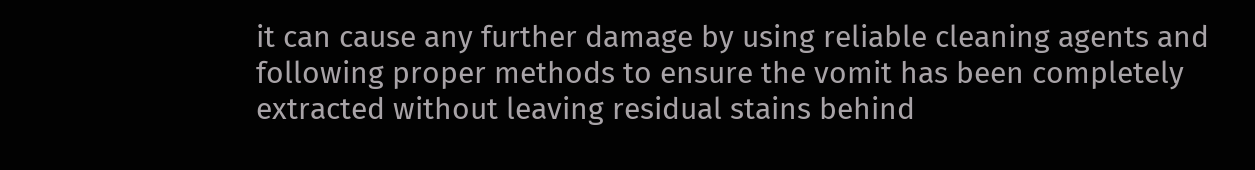it can cause any further damage by using reliable cleaning agents and following proper methods to ensure the vomit has been completely extracted without leaving residual stains behind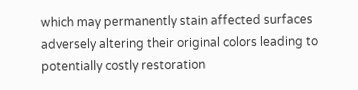which may permanently stain affected surfaces adversely altering their original colors leading to potentially costly restoration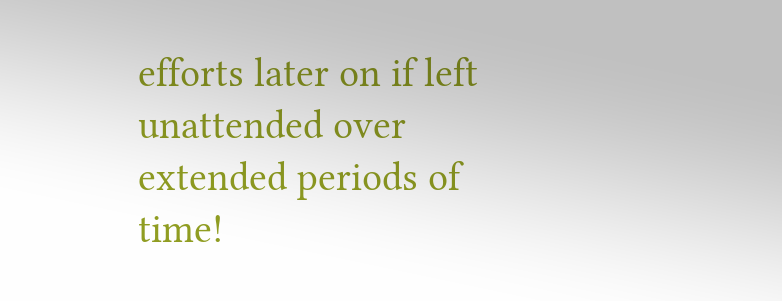efforts later on if left unattended over extended periods of time!